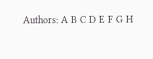Authors: A B C D E F G H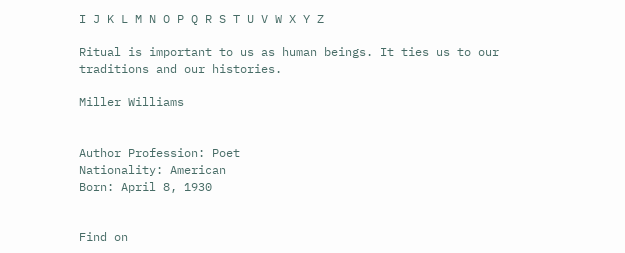I J K L M N O P Q R S T U V W X Y Z

Ritual is important to us as human beings. It ties us to our traditions and our histories.

Miller Williams


Author Profession: Poet
Nationality: American
Born: April 8, 1930


Find on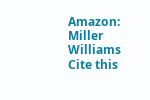Amazon: Miller Williams
Cite this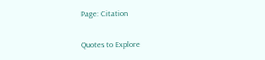Page: Citation

Quotes to Explore